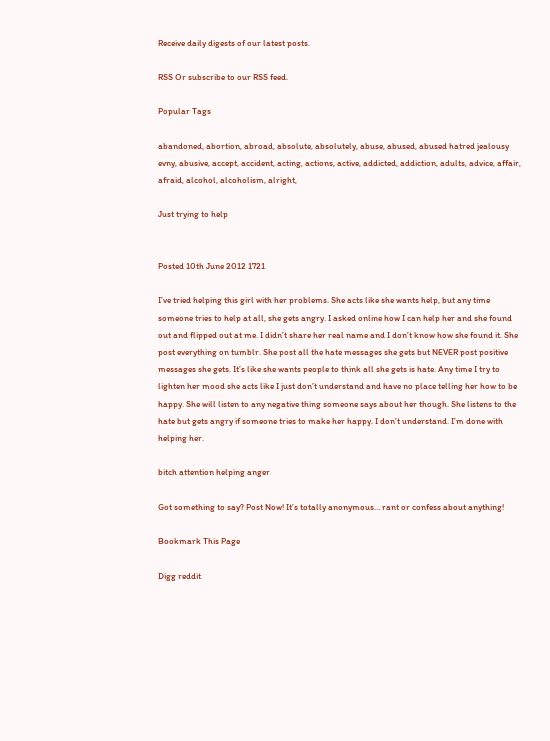Receive daily digests of our latest posts.

RSS Or subscribe to our RSS feed.

Popular Tags

abandoned, abortion, abroad, absolute, absolutely, abuse, abused, abused hatred jealousy evny, abusive, accept, accident, acting, actions, active, addicted, addiction, adults, advice, affair, afraid, alcohol, alcoholism, alright,

Just trying to help


Posted 10th June 2012 1721

I’ve tried helping this girl with her problems. She acts like she wants help, but any time someone tries to help at all, she gets angry. I asked online how I can help her and she found out and flipped out at me. I didn’t share her real name and I don’t know how she found it. She post everything on tumblr. She post all the hate messages she gets but NEVER post positive messages she gets. It’s like she wants people to think all she gets is hate. Any time I try to lighten her mood she acts like I just don’t understand and have no place telling her how to be happy. She will listen to any negative thing someone says about her though. She listens to the hate but gets angry if someone tries to make her happy. I don’t understand. I’m done with helping her.

bitch attention helping anger

Got something to say? Post Now! It’s totally anonymous… rant or confess about anything!

Bookmark This Page

Digg reddit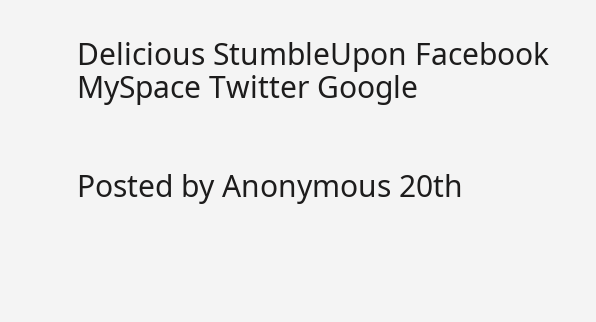Delicious StumbleUpon Facebook MySpace Twitter Google


Posted by Anonymous 20th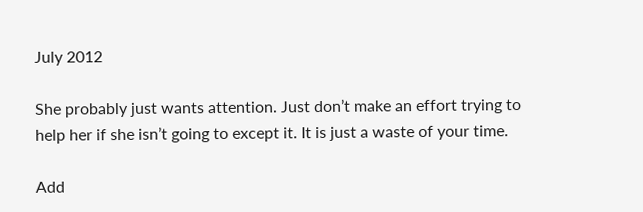July 2012

She probably just wants attention. Just don’t make an effort trying to help her if she isn’t going to except it. It is just a waste of your time.

Add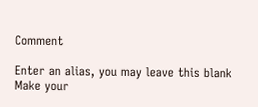Comment

Enter an alias, you may leave this blank
Make your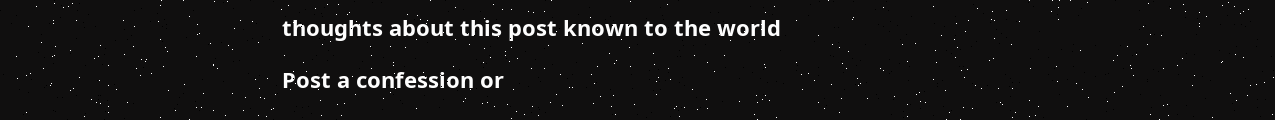thoughts about this post known to the world

Post a confession or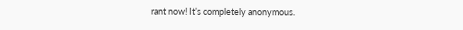rant now! It’s completely anonymous.